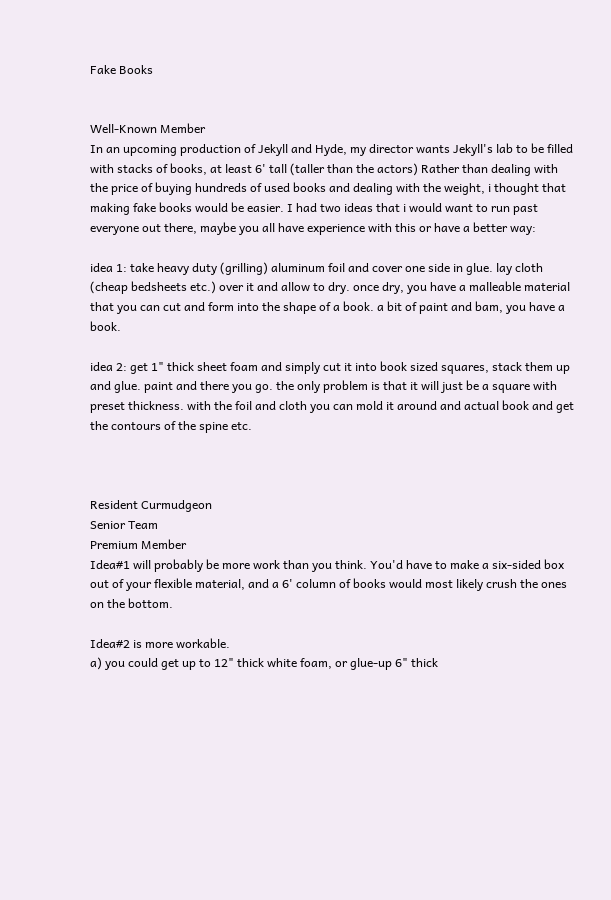Fake Books


Well-Known Member
In an upcoming production of Jekyll and Hyde, my director wants Jekyll's lab to be filled with stacks of books, at least 6' tall (taller than the actors) Rather than dealing with the price of buying hundreds of used books and dealing with the weight, i thought that making fake books would be easier. I had two ideas that i would want to run past everyone out there, maybe you all have experience with this or have a better way:

idea 1: take heavy duty (grilling) aluminum foil and cover one side in glue. lay cloth (cheap bedsheets etc.) over it and allow to dry. once dry, you have a malleable material that you can cut and form into the shape of a book. a bit of paint and bam, you have a book.

idea 2: get 1" thick sheet foam and simply cut it into book sized squares, stack them up and glue. paint and there you go. the only problem is that it will just be a square with preset thickness. with the foil and cloth you can mold it around and actual book and get the contours of the spine etc.



Resident Curmudgeon
Senior Team
Premium Member
Idea#1 will probably be more work than you think. You'd have to make a six-sided box out of your flexible material, and a 6' column of books would most likely crush the ones on the bottom.

Idea#2 is more workable.
a) you could get up to 12" thick white foam, or glue-up 6" thick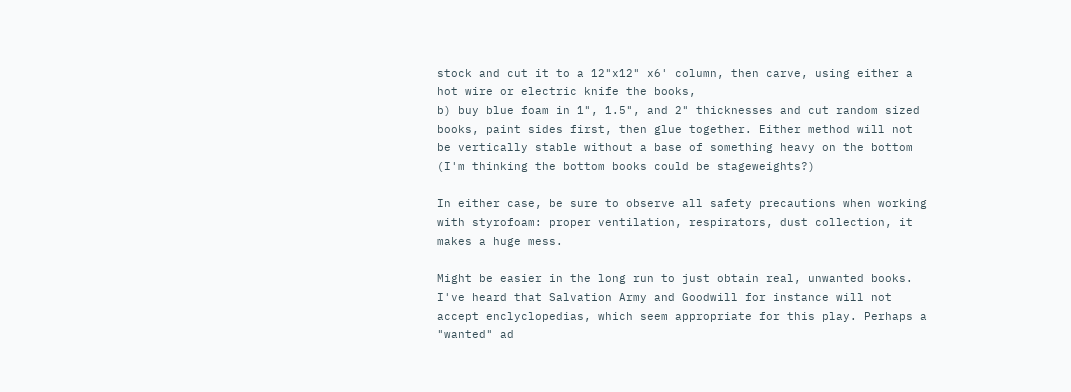stock and cut it to a 12"x12" x6' column, then carve, using either a hot wire or electric knife the books,
b) buy blue foam in 1", 1.5", and 2" thicknesses and cut random sized books, paint sides first, then glue together. Either method will not be vertically stable without a base of something heavy on the bottom (I'm thinking the bottom books could be stageweights?)

In either case, be sure to observe all safety precautions when working with styrofoam: proper ventilation, respirators, dust collection, it makes a huge mess.

Might be easier in the long run to just obtain real, unwanted books. I've heard that Salvation Army and Goodwill for instance will not accept enclyclopedias, which seem appropriate for this play. Perhaps a "wanted" ad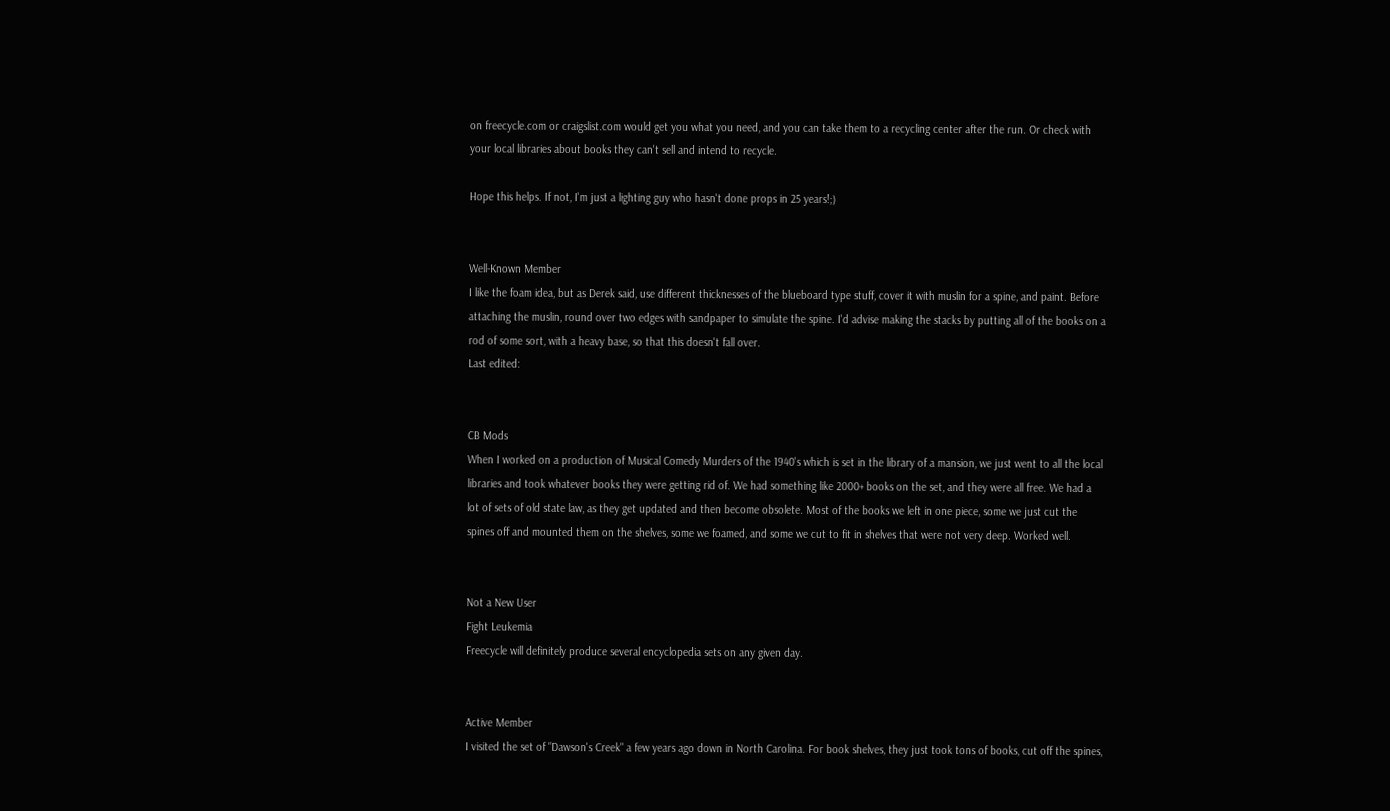on freecycle.com or craigslist.com would get you what you need, and you can take them to a recycling center after the run. Or check with your local libraries about books they can't sell and intend to recycle.

Hope this helps. If not, I'm just a lighting guy who hasn't done props in 25 years!;)


Well-Known Member
I like the foam idea, but as Derek said, use different thicknesses of the blueboard type stuff, cover it with muslin for a spine, and paint. Before attaching the muslin, round over two edges with sandpaper to simulate the spine. I'd advise making the stacks by putting all of the books on a rod of some sort, with a heavy base, so that this doesn't fall over.
Last edited:


CB Mods
When I worked on a production of Musical Comedy Murders of the 1940's which is set in the library of a mansion, we just went to all the local libraries and took whatever books they were getting rid of. We had something like 2000+ books on the set, and they were all free. We had a lot of sets of old state law, as they get updated and then become obsolete. Most of the books we left in one piece, some we just cut the spines off and mounted them on the shelves, some we foamed, and some we cut to fit in shelves that were not very deep. Worked well.


Not a New User
Fight Leukemia
Freecycle will definitely produce several encyclopedia sets on any given day.


Active Member
I visited the set of "Dawson's Creek" a few years ago down in North Carolina. For book shelves, they just took tons of books, cut off the spines,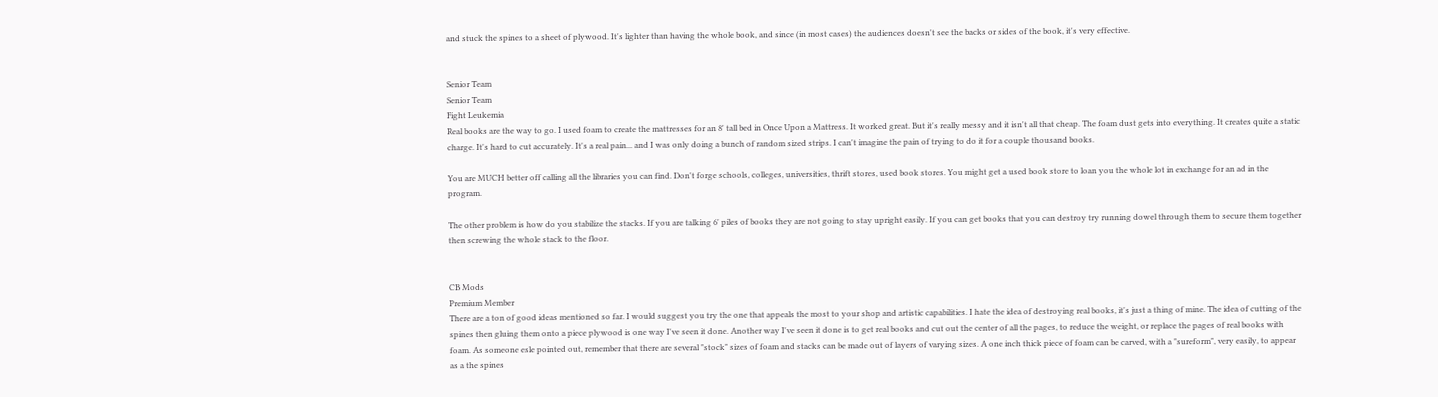and stuck the spines to a sheet of plywood. It's lighter than having the whole book, and since (in most cases) the audiences doesn't see the backs or sides of the book, it's very effective.


Senior Team
Senior Team
Fight Leukemia
Real books are the way to go. I used foam to create the mattresses for an 8' tall bed in Once Upon a Mattress. It worked great. But it's really messy and it isn't all that cheap. The foam dust gets into everything. It creates quite a static charge. It's hard to cut accurately. It's a real pain... and I was only doing a bunch of random sized strips. I can't imagine the pain of trying to do it for a couple thousand books.

You are MUCH better off calling all the libraries you can find. Don't forge schools, colleges, universities, thrift stores, used book stores. You might get a used book store to loan you the whole lot in exchange for an ad in the program.

The other problem is how do you stabilize the stacks. If you are talking 6' piles of books they are not going to stay upright easily. If you can get books that you can destroy try running dowel through them to secure them together then screwing the whole stack to the floor.


CB Mods
Premium Member
There are a ton of good ideas mentioned so far. I would suggest you try the one that appeals the most to your shop and artistic capabilities. I hate the idea of destroying real books, it's just a thing of mine. The idea of cutting of the spines then gluing them onto a piece plywood is one way I've seen it done. Another way I've seen it done is to get real books and cut out the center of all the pages, to reduce the weight, or replace the pages of real books with foam. As someone esle pointed out, remember that there are several "stock" sizes of foam and stacks can be made out of layers of varying sizes. A one inch thick piece of foam can be carved, with a "sureform", very easily, to appear as a the spines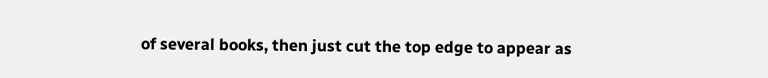of several books, then just cut the top edge to appear as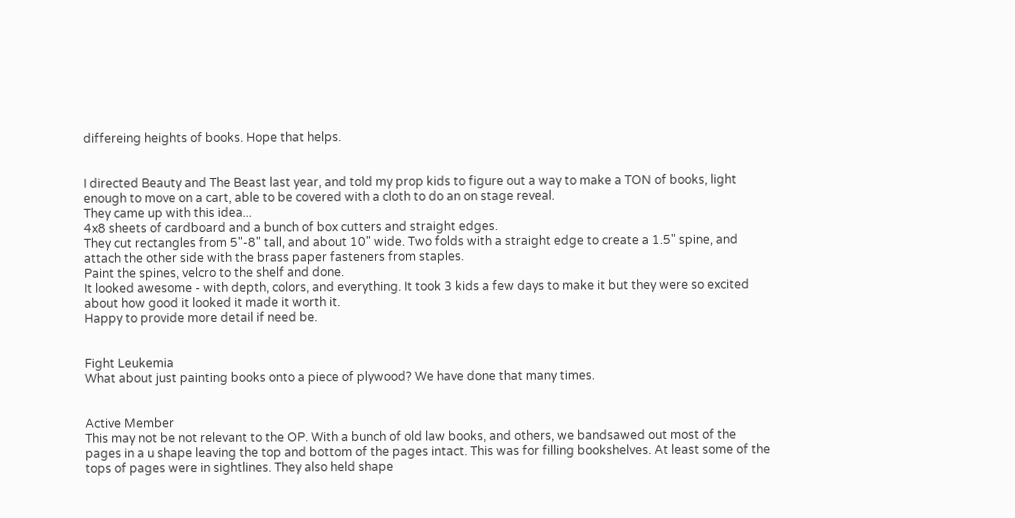differeing heights of books. Hope that helps.


I directed Beauty and The Beast last year, and told my prop kids to figure out a way to make a TON of books, light enough to move on a cart, able to be covered with a cloth to do an on stage reveal.
They came up with this idea...
4x8 sheets of cardboard and a bunch of box cutters and straight edges.
They cut rectangles from 5"-8" tall, and about 10" wide. Two folds with a straight edge to create a 1.5" spine, and attach the other side with the brass paper fasteners from staples.
Paint the spines, velcro to the shelf and done.
It looked awesome - with depth, colors, and everything. It took 3 kids a few days to make it but they were so excited about how good it looked it made it worth it.
Happy to provide more detail if need be.


Fight Leukemia
What about just painting books onto a piece of plywood? We have done that many times.


Active Member
This may not be not relevant to the OP. With a bunch of old law books, and others, we bandsawed out most of the pages in a u shape leaving the top and bottom of the pages intact. This was for filling bookshelves. At least some of the tops of pages were in sightlines. They also held shape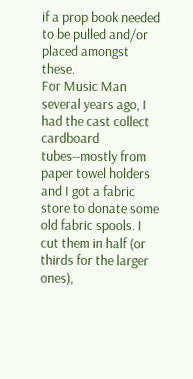if a prop book needed to be pulled and/or placed amongst these.
For Music Man several years ago, I had the cast collect cardboard tubes--mostly from paper towel holders and I got a fabric store to donate some old fabric spools. I cut them in half (or thirds for the larger ones),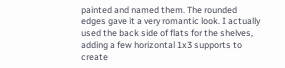painted and named them. The rounded edges gave it a very romantic look. I actually used the back side of flats for the shelves, adding a few horizontal 1x3 supports to create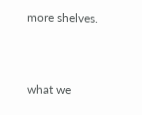more shelves.


what we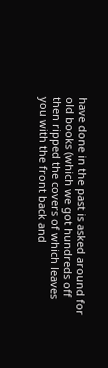have done in the past is asked around for old books (which we got hundreds off then ripped the covers of which leaves you with the front back and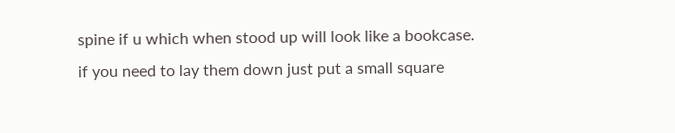spine if u which when stood up will look like a bookcase. if you need to lay them down just put a small square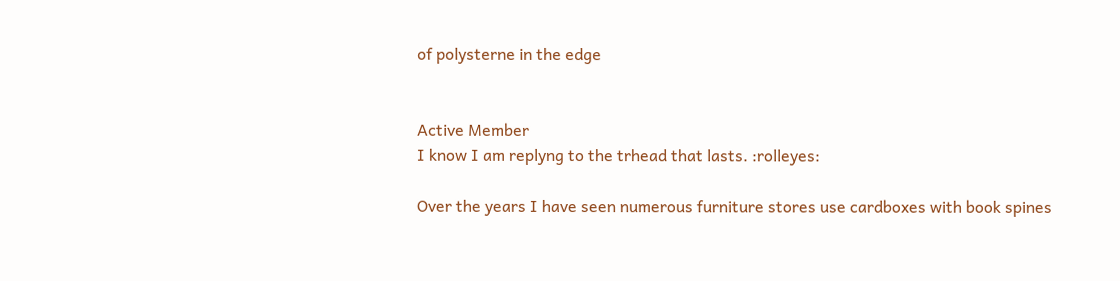of polysterne in the edge


Active Member
I know I am replyng to the trhead that lasts. :rolleyes:

Over the years I have seen numerous furniture stores use cardboxes with book spines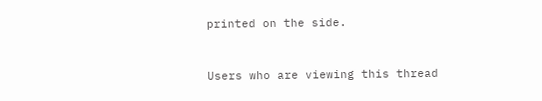printed on the side.


Users who are viewing this thread